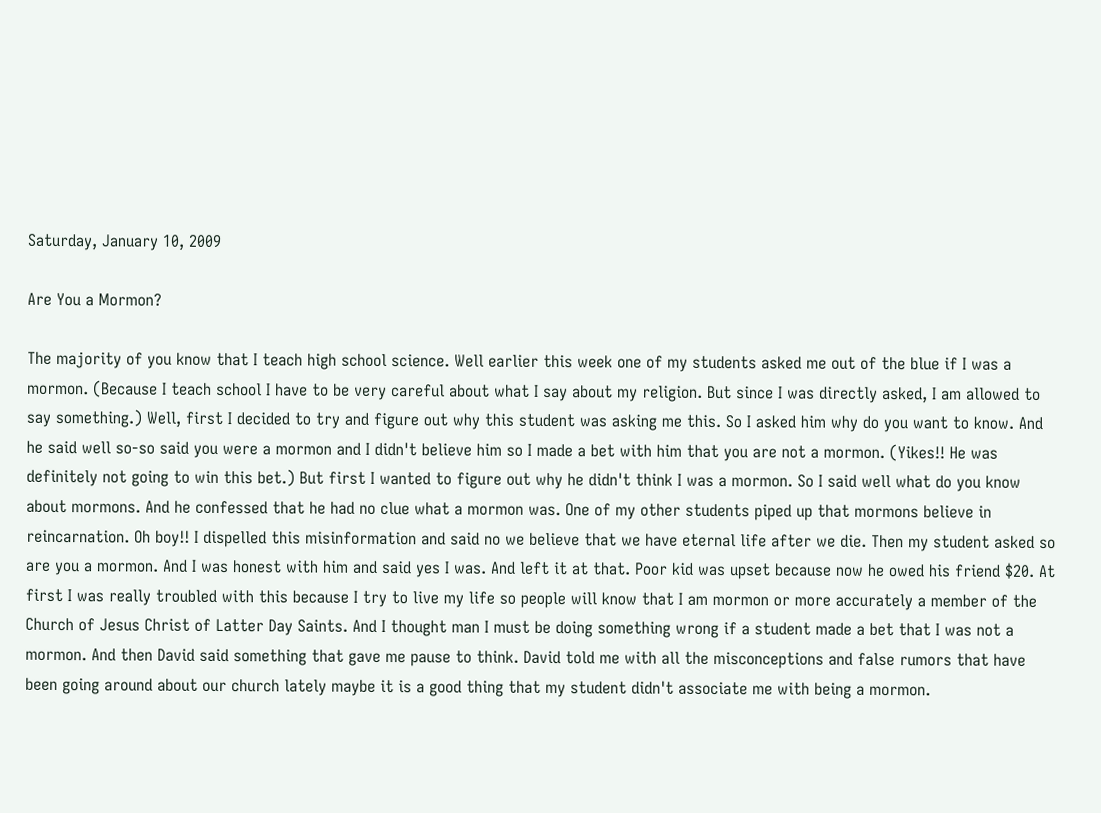Saturday, January 10, 2009

Are You a Mormon?

The majority of you know that I teach high school science. Well earlier this week one of my students asked me out of the blue if I was a mormon. (Because I teach school I have to be very careful about what I say about my religion. But since I was directly asked, I am allowed to say something.) Well, first I decided to try and figure out why this student was asking me this. So I asked him why do you want to know. And he said well so-so said you were a mormon and I didn't believe him so I made a bet with him that you are not a mormon. (Yikes!! He was definitely not going to win this bet.) But first I wanted to figure out why he didn't think I was a mormon. So I said well what do you know about mormons. And he confessed that he had no clue what a mormon was. One of my other students piped up that mormons believe in reincarnation. Oh boy!! I dispelled this misinformation and said no we believe that we have eternal life after we die. Then my student asked so are you a mormon. And I was honest with him and said yes I was. And left it at that. Poor kid was upset because now he owed his friend $20. At first I was really troubled with this because I try to live my life so people will know that I am mormon or more accurately a member of the Church of Jesus Christ of Latter Day Saints. And I thought man I must be doing something wrong if a student made a bet that I was not a mormon. And then David said something that gave me pause to think. David told me with all the misconceptions and false rumors that have been going around about our church lately maybe it is a good thing that my student didn't associate me with being a mormon.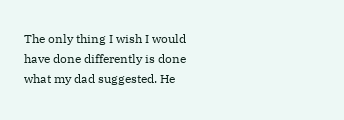The only thing I wish I would have done differently is done what my dad suggested. He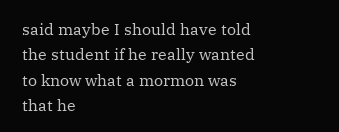said maybe I should have told the student if he really wanted to know what a mormon was that he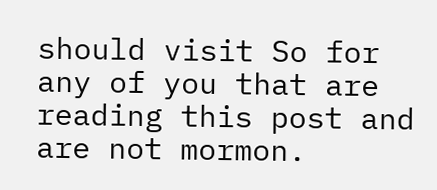should visit So for any of you that are reading this post and are not mormon.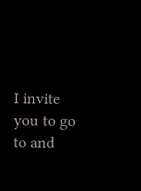I invite you to go to and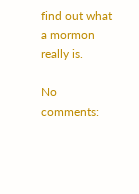find out what a mormon really is.

No comments: